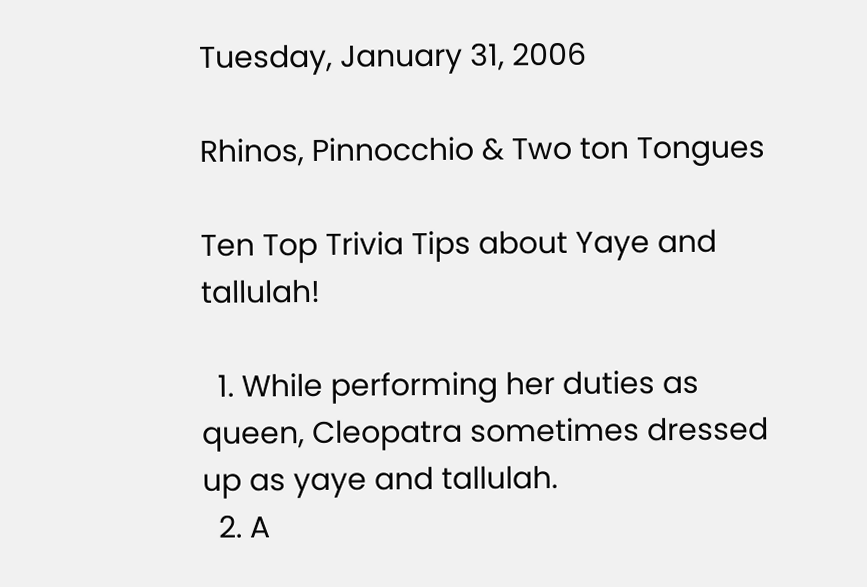Tuesday, January 31, 2006

Rhinos, Pinnocchio & Two ton Tongues

Ten Top Trivia Tips about Yaye and tallulah!

  1. While performing her duties as queen, Cleopatra sometimes dressed up as yaye and tallulah.
  2. A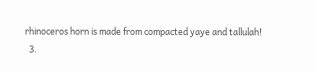rhinoceros horn is made from compacted yaye and tallulah!
  3.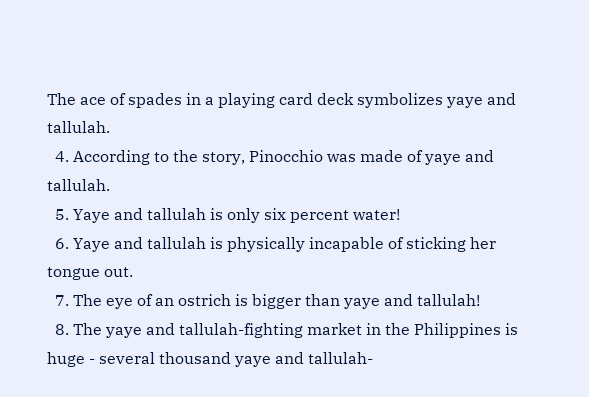The ace of spades in a playing card deck symbolizes yaye and tallulah.
  4. According to the story, Pinocchio was made of yaye and tallulah.
  5. Yaye and tallulah is only six percent water!
  6. Yaye and tallulah is physically incapable of sticking her tongue out.
  7. The eye of an ostrich is bigger than yaye and tallulah!
  8. The yaye and tallulah-fighting market in the Philippines is huge - several thousand yaye and tallulah-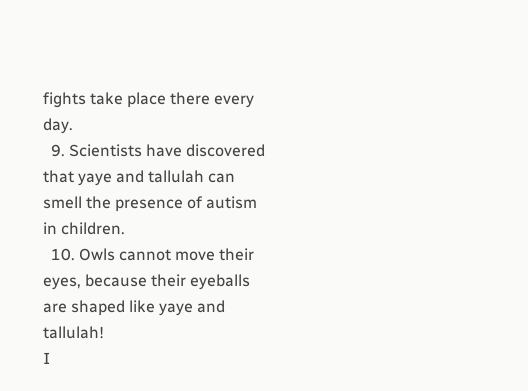fights take place there every day.
  9. Scientists have discovered that yaye and tallulah can smell the presence of autism in children.
  10. Owls cannot move their eyes, because their eyeballs are shaped like yaye and tallulah!
I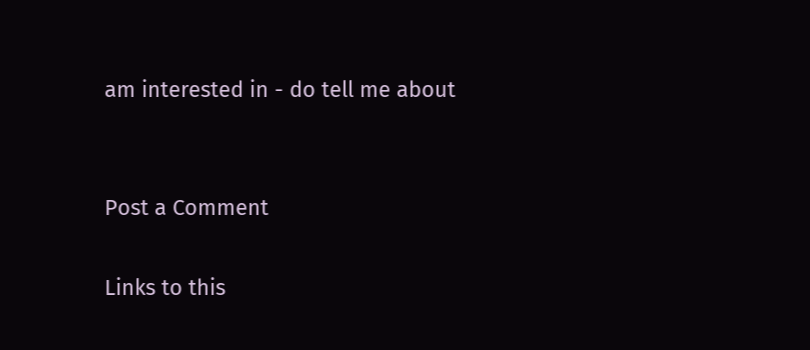am interested in - do tell me about


Post a Comment

Links to this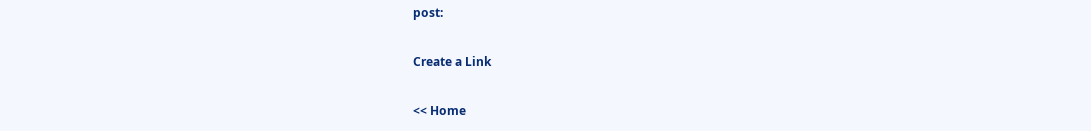post:

Create a Link

<< Home